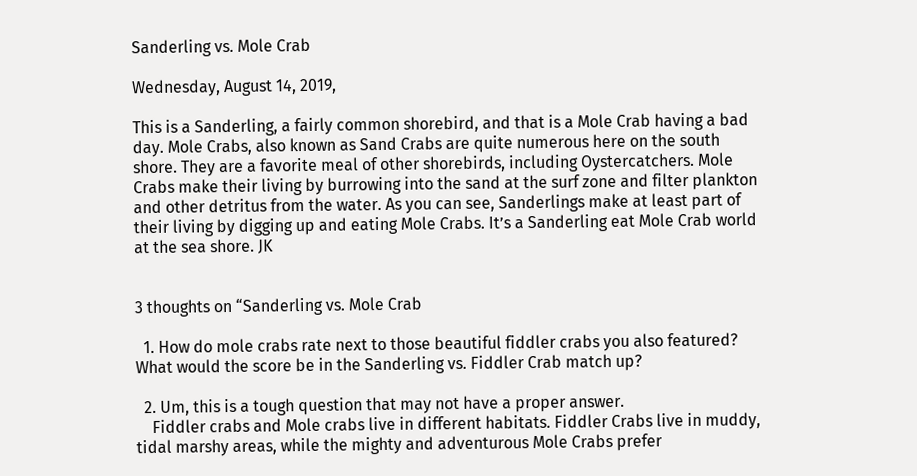Sanderling vs. Mole Crab

Wednesday, August 14, 2019,

This is a Sanderling, a fairly common shorebird, and that is a Mole Crab having a bad day. Mole Crabs, also known as Sand Crabs are quite numerous here on the south shore. They are a favorite meal of other shorebirds, including Oystercatchers. Mole Crabs make their living by burrowing into the sand at the surf zone and filter plankton and other detritus from the water. As you can see, Sanderlings make at least part of their living by digging up and eating Mole Crabs. It’s a Sanderling eat Mole Crab world at the sea shore. JK


3 thoughts on “Sanderling vs. Mole Crab

  1. How do mole crabs rate next to those beautiful fiddler crabs you also featured? What would the score be in the Sanderling vs. Fiddler Crab match up?

  2. Um, this is a tough question that may not have a proper answer.
    Fiddler crabs and Mole crabs live in different habitats. Fiddler Crabs live in muddy, tidal marshy areas, while the mighty and adventurous Mole Crabs prefer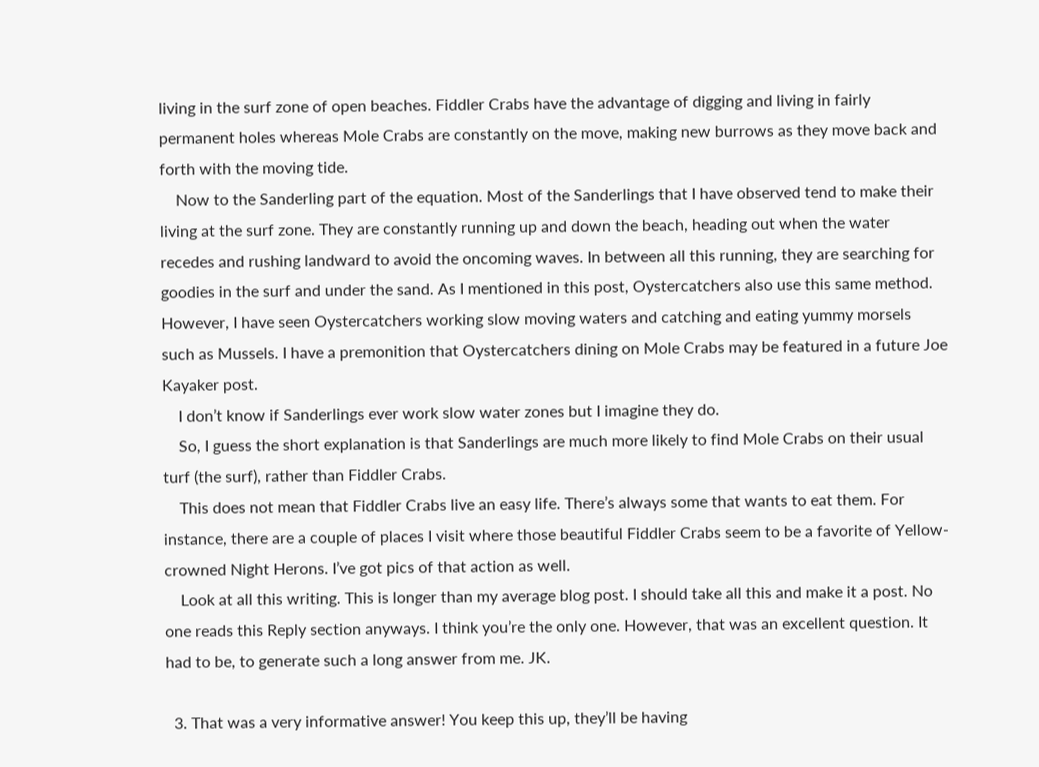living in the surf zone of open beaches. Fiddler Crabs have the advantage of digging and living in fairly permanent holes whereas Mole Crabs are constantly on the move, making new burrows as they move back and forth with the moving tide.
    Now to the Sanderling part of the equation. Most of the Sanderlings that I have observed tend to make their living at the surf zone. They are constantly running up and down the beach, heading out when the water recedes and rushing landward to avoid the oncoming waves. In between all this running, they are searching for goodies in the surf and under the sand. As I mentioned in this post, Oystercatchers also use this same method. However, I have seen Oystercatchers working slow moving waters and catching and eating yummy morsels such as Mussels. I have a premonition that Oystercatchers dining on Mole Crabs may be featured in a future Joe Kayaker post.
    I don’t know if Sanderlings ever work slow water zones but I imagine they do.
    So, I guess the short explanation is that Sanderlings are much more likely to find Mole Crabs on their usual turf (the surf), rather than Fiddler Crabs.
    This does not mean that Fiddler Crabs live an easy life. There’s always some that wants to eat them. For instance, there are a couple of places I visit where those beautiful Fiddler Crabs seem to be a favorite of Yellow-crowned Night Herons. I’ve got pics of that action as well.
    Look at all this writing. This is longer than my average blog post. I should take all this and make it a post. No one reads this Reply section anyways. I think you’re the only one. However, that was an excellent question. It had to be, to generate such a long answer from me. JK.

  3. That was a very informative answer! You keep this up, they’ll be having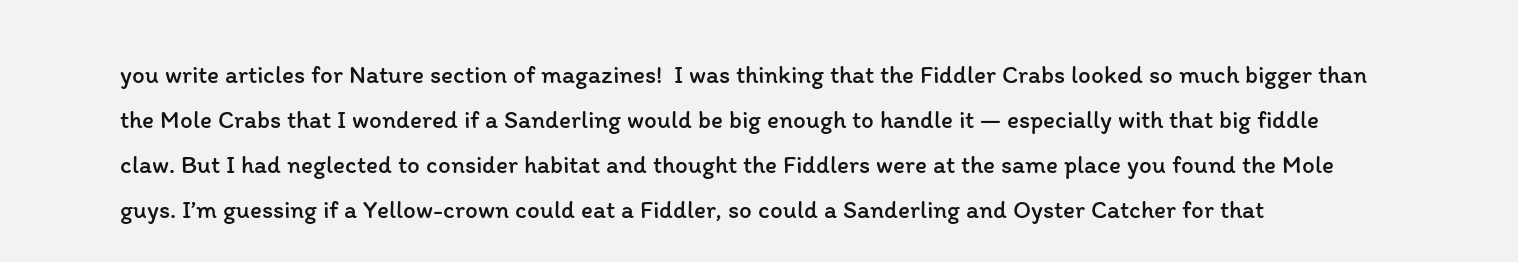you write articles for Nature section of magazines!  I was thinking that the Fiddler Crabs looked so much bigger than the Mole Crabs that I wondered if a Sanderling would be big enough to handle it — especially with that big fiddle claw. But I had neglected to consider habitat and thought the Fiddlers were at the same place you found the Mole guys. I’m guessing if a Yellow-crown could eat a Fiddler, so could a Sanderling and Oyster Catcher for that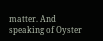matter. And speaking of Oyster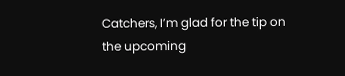Catchers, I’m glad for the tip on the upcoming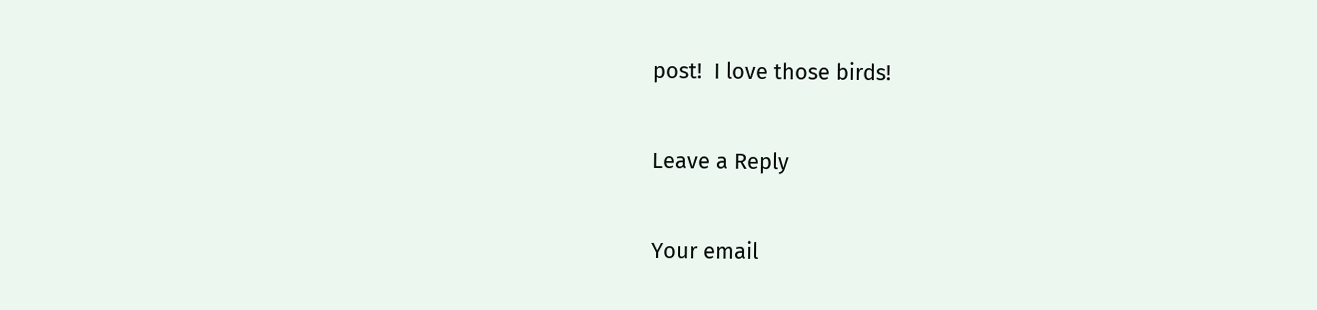post!  I love those birds!

Leave a Reply

Your email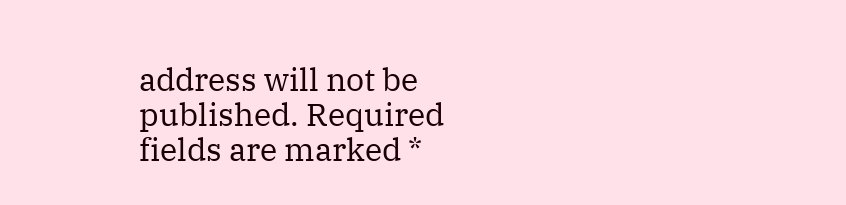address will not be published. Required fields are marked *